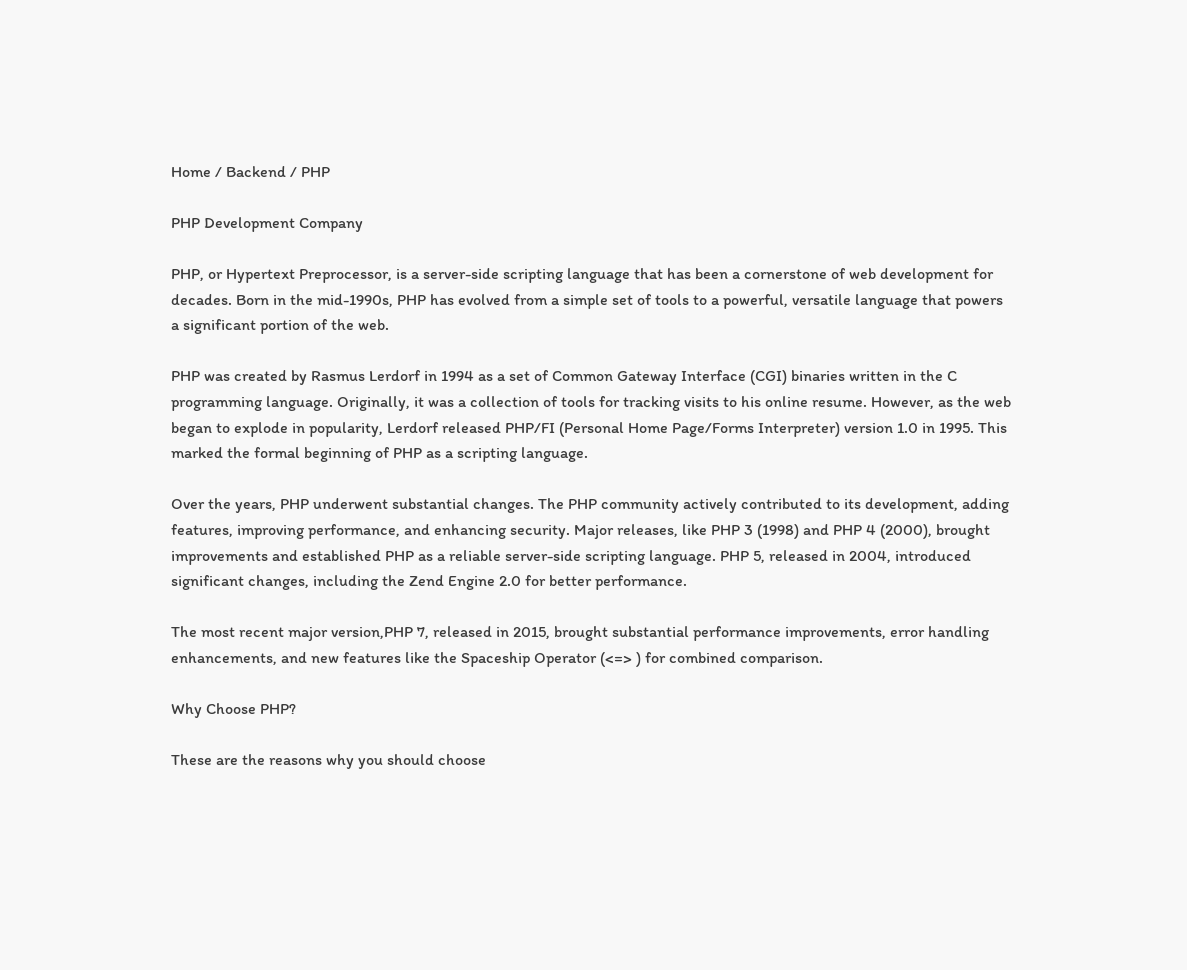Home / Backend / PHP

PHP Development Company

PHP, or Hypertext Preprocessor, is a server-side scripting language that has been a cornerstone of web development for decades. Born in the mid-1990s, PHP has evolved from a simple set of tools to a powerful, versatile language that powers a significant portion of the web.

PHP was created by Rasmus Lerdorf in 1994 as a set of Common Gateway Interface (CGI) binaries written in the C programming language. Originally, it was a collection of tools for tracking visits to his online resume. However, as the web began to explode in popularity, Lerdorf released PHP/FI (Personal Home Page/Forms Interpreter) version 1.0 in 1995. This marked the formal beginning of PHP as a scripting language.

Over the years, PHP underwent substantial changes. The PHP community actively contributed to its development, adding features, improving performance, and enhancing security. Major releases, like PHP 3 (1998) and PHP 4 (2000), brought improvements and established PHP as a reliable server-side scripting language. PHP 5, released in 2004, introduced significant changes, including the Zend Engine 2.0 for better performance.

The most recent major version,PHP 7, released in 2015, brought substantial performance improvements, error handling enhancements, and new features like the Spaceship Operator (<=> ) for combined comparison.

Why Choose PHP?

These are the reasons why you should choose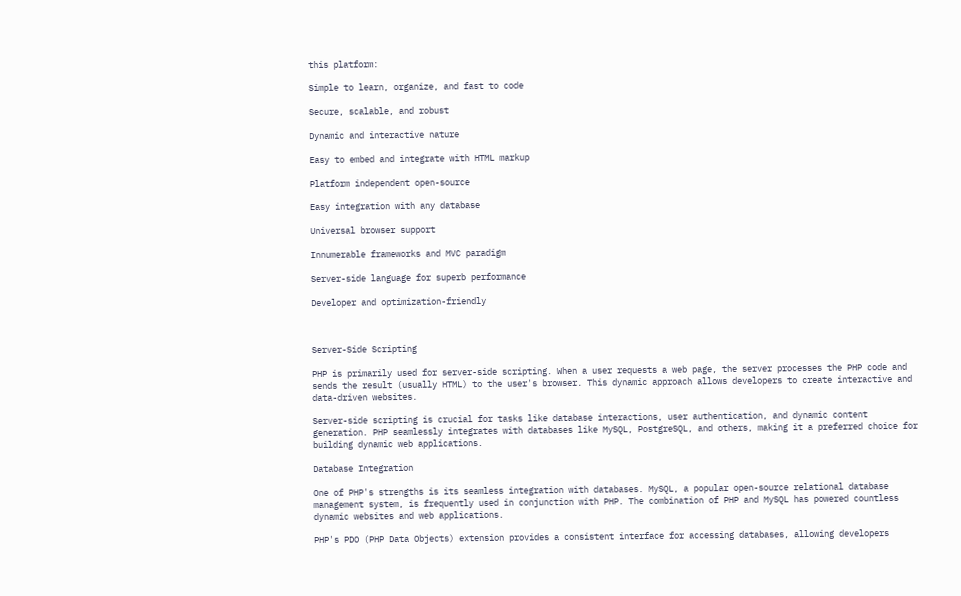this platform:

Simple to learn, organize, and fast to code

Secure, scalable, and robust

Dynamic and interactive nature

Easy to embed and integrate with HTML markup

Platform independent open-source

Easy integration with any database

Universal browser support

Innumerable frameworks and MVC paradigm

Server-side language for superb performance

Developer and optimization-friendly



Server-Side Scripting

PHP is primarily used for server-side scripting. When a user requests a web page, the server processes the PHP code and sends the result (usually HTML) to the user's browser. This dynamic approach allows developers to create interactive and data-driven websites.

Server-side scripting is crucial for tasks like database interactions, user authentication, and dynamic content generation. PHP seamlessly integrates with databases like MySQL, PostgreSQL, and others, making it a preferred choice for building dynamic web applications.

Database Integration

One of PHP's strengths is its seamless integration with databases. MySQL, a popular open-source relational database management system, is frequently used in conjunction with PHP. The combination of PHP and MySQL has powered countless dynamic websites and web applications.

PHP's PDO (PHP Data Objects) extension provides a consistent interface for accessing databases, allowing developers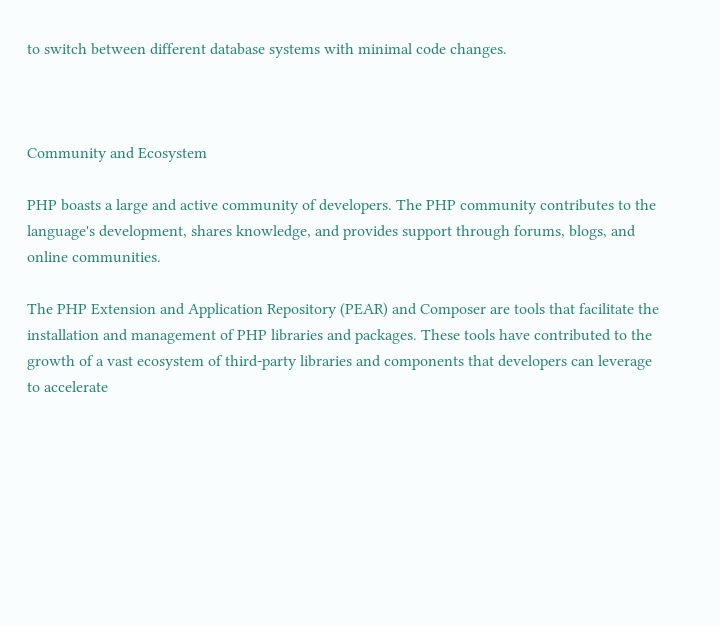to switch between different database systems with minimal code changes.



Community and Ecosystem

PHP boasts a large and active community of developers. The PHP community contributes to the language's development, shares knowledge, and provides support through forums, blogs, and online communities.

The PHP Extension and Application Repository (PEAR) and Composer are tools that facilitate the installation and management of PHP libraries and packages. These tools have contributed to the growth of a vast ecosystem of third-party libraries and components that developers can leverage to accelerate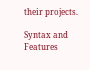their projects.

Syntax and Features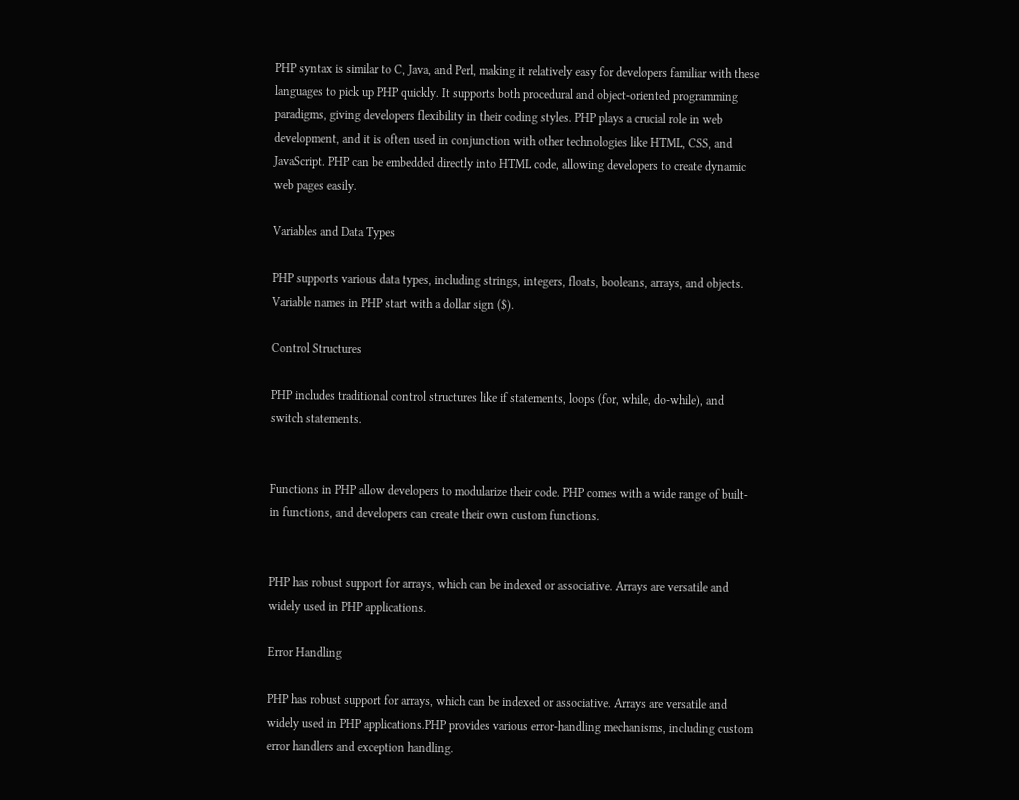PHP syntax is similar to C, Java, and Perl, making it relatively easy for developers familiar with these languages to pick up PHP quickly. It supports both procedural and object-oriented programming paradigms, giving developers flexibility in their coding styles. PHP plays a crucial role in web development, and it is often used in conjunction with other technologies like HTML, CSS, and JavaScript. PHP can be embedded directly into HTML code, allowing developers to create dynamic web pages easily.

Variables and Data Types

PHP supports various data types, including strings, integers, floats, booleans, arrays, and objects. Variable names in PHP start with a dollar sign ($).

Control Structures

PHP includes traditional control structures like if statements, loops (for, while, do-while), and switch statements.


Functions in PHP allow developers to modularize their code. PHP comes with a wide range of built-in functions, and developers can create their own custom functions.


PHP has robust support for arrays, which can be indexed or associative. Arrays are versatile and widely used in PHP applications.

Error Handling

PHP has robust support for arrays, which can be indexed or associative. Arrays are versatile and widely used in PHP applications.PHP provides various error-handling mechanisms, including custom error handlers and exception handling.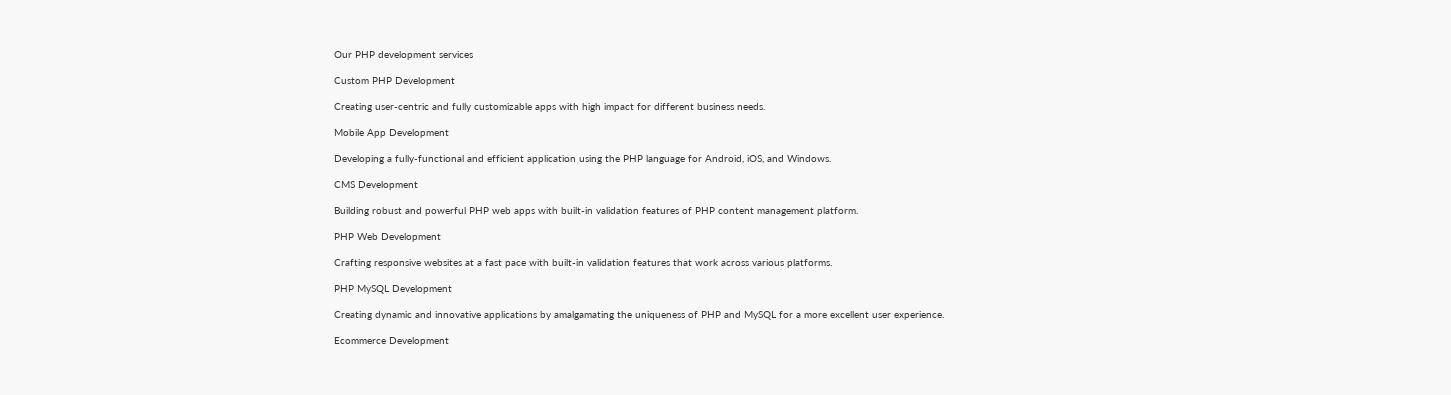Our PHP development services

Custom PHP Development

Creating user-centric and fully customizable apps with high impact for different business needs.

Mobile App Development

Developing a fully-functional and efficient application using the PHP language for Android, iOS, and Windows.

CMS Development

Building robust and powerful PHP web apps with built-in validation features of PHP content management platform.

PHP Web Development

Crafting responsive websites at a fast pace with built-in validation features that work across various platforms.

PHP MySQL Development

Creating dynamic and innovative applications by amalgamating the uniqueness of PHP and MySQL for a more excellent user experience.

Ecommerce Development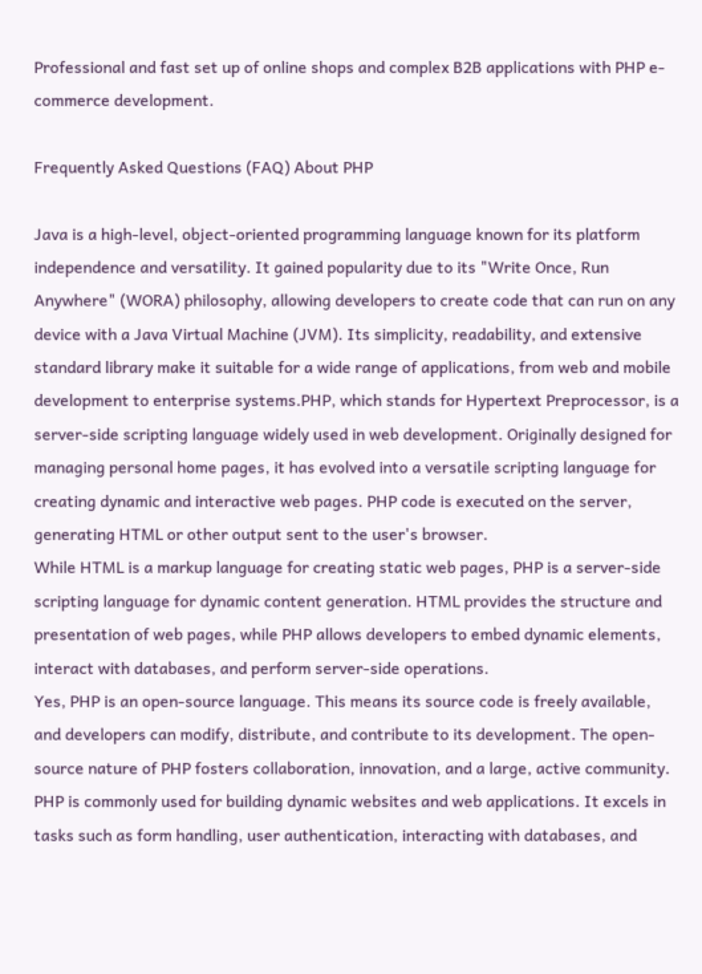Professional and fast set up of online shops and complex B2B applications with PHP e-commerce development.

Frequently Asked Questions (FAQ) About PHP

Java is a high-level, object-oriented programming language known for its platform independence and versatility. It gained popularity due to its "Write Once, Run Anywhere" (WORA) philosophy, allowing developers to create code that can run on any device with a Java Virtual Machine (JVM). Its simplicity, readability, and extensive standard library make it suitable for a wide range of applications, from web and mobile development to enterprise systems.PHP, which stands for Hypertext Preprocessor, is a server-side scripting language widely used in web development. Originally designed for managing personal home pages, it has evolved into a versatile scripting language for creating dynamic and interactive web pages. PHP code is executed on the server, generating HTML or other output sent to the user's browser.
While HTML is a markup language for creating static web pages, PHP is a server-side scripting language for dynamic content generation. HTML provides the structure and presentation of web pages, while PHP allows developers to embed dynamic elements, interact with databases, and perform server-side operations.
Yes, PHP is an open-source language. This means its source code is freely available, and developers can modify, distribute, and contribute to its development. The open-source nature of PHP fosters collaboration, innovation, and a large, active community.
PHP is commonly used for building dynamic websites and web applications. It excels in tasks such as form handling, user authentication, interacting with databases, and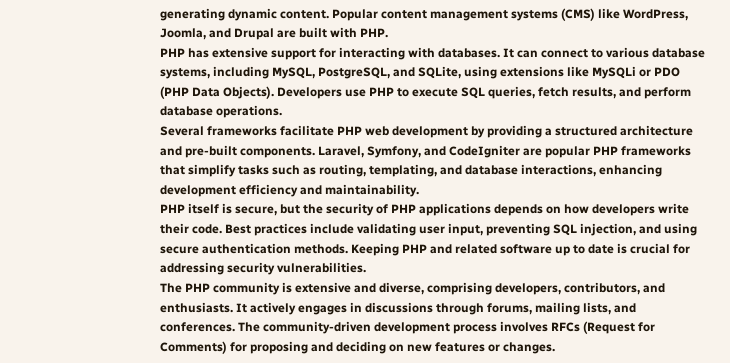generating dynamic content. Popular content management systems (CMS) like WordPress, Joomla, and Drupal are built with PHP.
PHP has extensive support for interacting with databases. It can connect to various database systems, including MySQL, PostgreSQL, and SQLite, using extensions like MySQLi or PDO (PHP Data Objects). Developers use PHP to execute SQL queries, fetch results, and perform database operations.
Several frameworks facilitate PHP web development by providing a structured architecture and pre-built components. Laravel, Symfony, and CodeIgniter are popular PHP frameworks that simplify tasks such as routing, templating, and database interactions, enhancing development efficiency and maintainability.
PHP itself is secure, but the security of PHP applications depends on how developers write their code. Best practices include validating user input, preventing SQL injection, and using secure authentication methods. Keeping PHP and related software up to date is crucial for addressing security vulnerabilities.
The PHP community is extensive and diverse, comprising developers, contributors, and enthusiasts. It actively engages in discussions through forums, mailing lists, and conferences. The community-driven development process involves RFCs (Request for Comments) for proposing and deciding on new features or changes.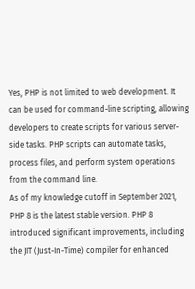Yes, PHP is not limited to web development. It can be used for command-line scripting, allowing developers to create scripts for various server-side tasks. PHP scripts can automate tasks, process files, and perform system operations from the command line.
As of my knowledge cutoff in September 2021, PHP 8 is the latest stable version. PHP 8 introduced significant improvements, including the JIT (Just-In-Time) compiler for enhanced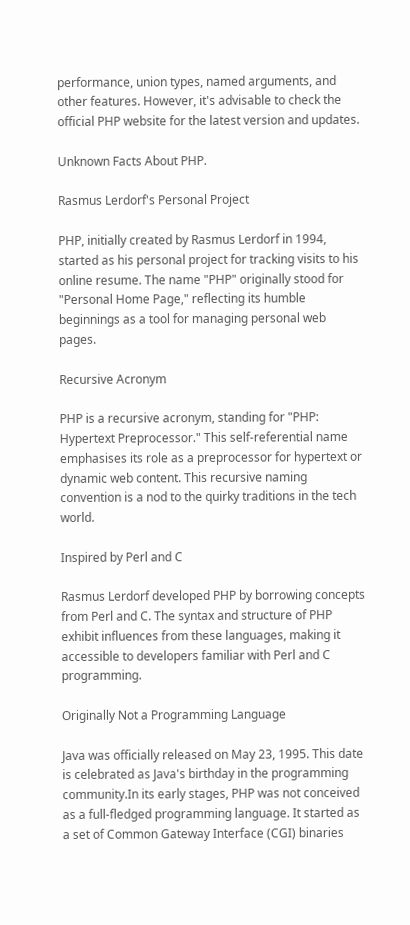performance, union types, named arguments, and other features. However, it's advisable to check the official PHP website for the latest version and updates.

Unknown Facts About PHP.

Rasmus Lerdorf's Personal Project

PHP, initially created by Rasmus Lerdorf in 1994, started as his personal project for tracking visits to his online resume. The name "PHP" originally stood for "Personal Home Page," reflecting its humble beginnings as a tool for managing personal web pages.

Recursive Acronym

PHP is a recursive acronym, standing for "PHP: Hypertext Preprocessor." This self-referential name emphasises its role as a preprocessor for hypertext or dynamic web content. This recursive naming convention is a nod to the quirky traditions in the tech world.

Inspired by Perl and C

Rasmus Lerdorf developed PHP by borrowing concepts from Perl and C. The syntax and structure of PHP exhibit influences from these languages, making it accessible to developers familiar with Perl and C programming.

Originally Not a Programming Language

Java was officially released on May 23, 1995. This date is celebrated as Java's birthday in the programming community.In its early stages, PHP was not conceived as a full-fledged programming language. It started as a set of Common Gateway Interface (CGI) binaries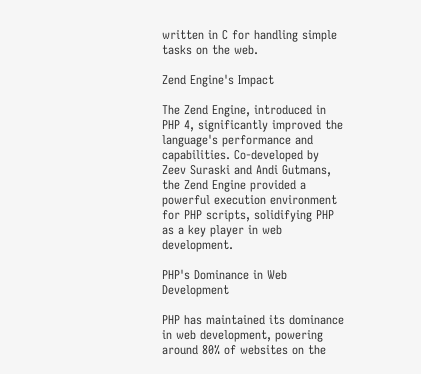written in C for handling simple tasks on the web.

Zend Engine's Impact

The Zend Engine, introduced in PHP 4, significantly improved the language's performance and capabilities. Co-developed by Zeev Suraski and Andi Gutmans, the Zend Engine provided a powerful execution environment for PHP scripts, solidifying PHP as a key player in web development.

PHP's Dominance in Web Development

PHP has maintained its dominance in web development, powering around 80% of websites on the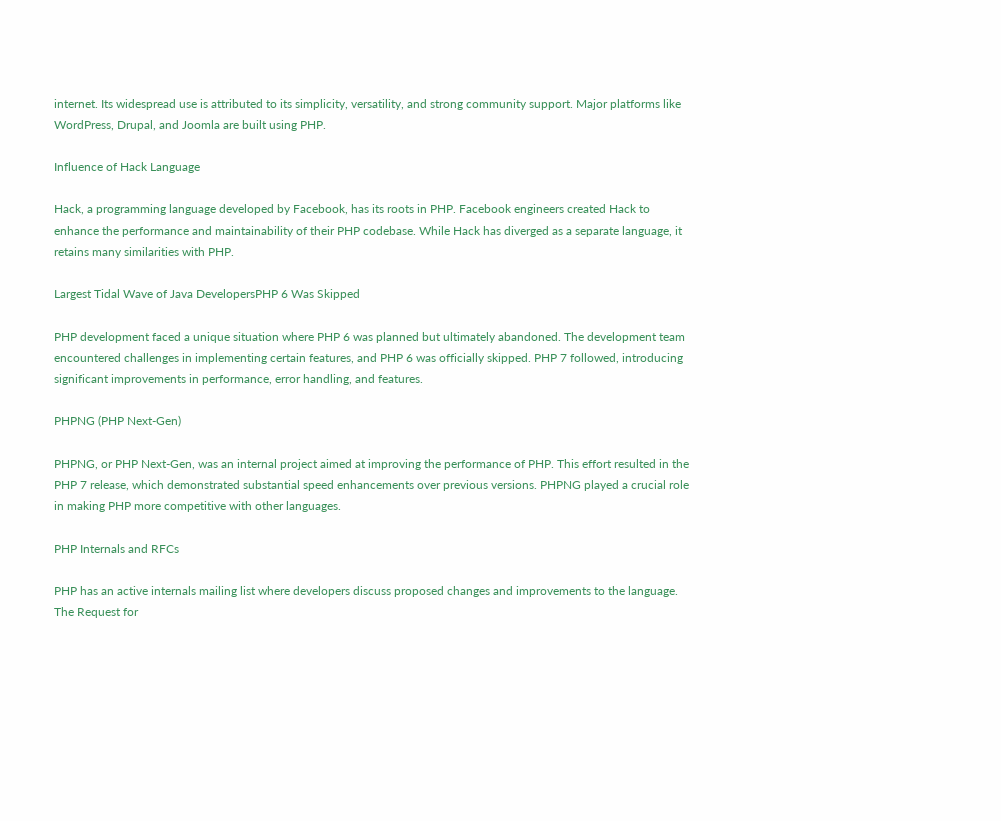internet. Its widespread use is attributed to its simplicity, versatility, and strong community support. Major platforms like WordPress, Drupal, and Joomla are built using PHP.

Influence of Hack Language

Hack, a programming language developed by Facebook, has its roots in PHP. Facebook engineers created Hack to enhance the performance and maintainability of their PHP codebase. While Hack has diverged as a separate language, it retains many similarities with PHP.

Largest Tidal Wave of Java DevelopersPHP 6 Was Skipped

PHP development faced a unique situation where PHP 6 was planned but ultimately abandoned. The development team encountered challenges in implementing certain features, and PHP 6 was officially skipped. PHP 7 followed, introducing significant improvements in performance, error handling, and features.

PHPNG (PHP Next-Gen)

PHPNG, or PHP Next-Gen, was an internal project aimed at improving the performance of PHP. This effort resulted in the PHP 7 release, which demonstrated substantial speed enhancements over previous versions. PHPNG played a crucial role in making PHP more competitive with other languages.

PHP Internals and RFCs

PHP has an active internals mailing list where developers discuss proposed changes and improvements to the language. The Request for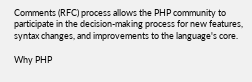Comments (RFC) process allows the PHP community to participate in the decision-making process for new features, syntax changes, and improvements to the language's core.

Why PHP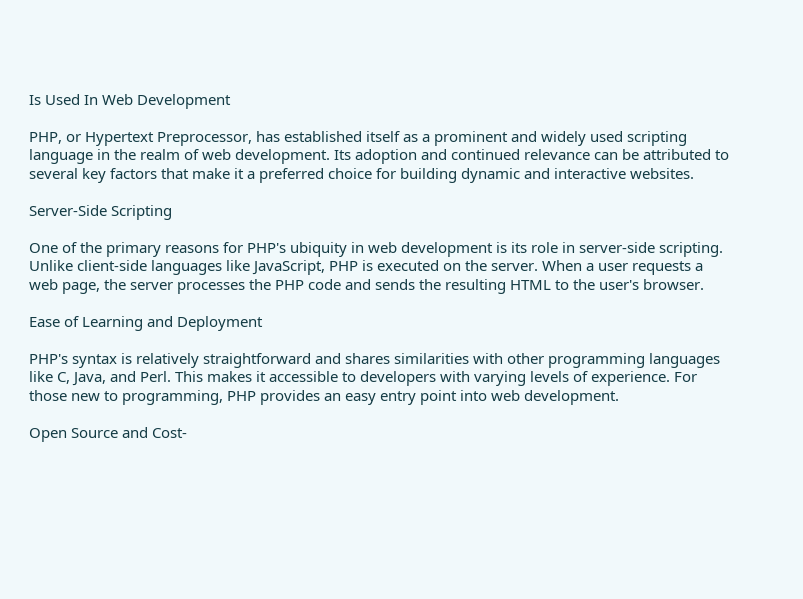Is Used In Web Development

PHP, or Hypertext Preprocessor, has established itself as a prominent and widely used scripting language in the realm of web development. Its adoption and continued relevance can be attributed to several key factors that make it a preferred choice for building dynamic and interactive websites.

Server-Side Scripting

One of the primary reasons for PHP's ubiquity in web development is its role in server-side scripting. Unlike client-side languages like JavaScript, PHP is executed on the server. When a user requests a web page, the server processes the PHP code and sends the resulting HTML to the user's browser.

Ease of Learning and Deployment

PHP's syntax is relatively straightforward and shares similarities with other programming languages like C, Java, and Perl. This makes it accessible to developers with varying levels of experience. For those new to programming, PHP provides an easy entry point into web development.

Open Source and Cost-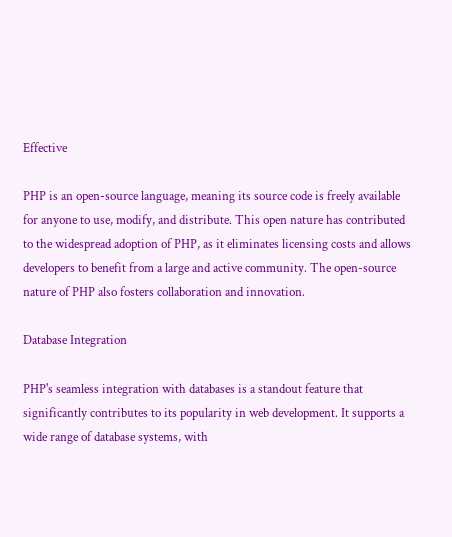Effective

PHP is an open-source language, meaning its source code is freely available for anyone to use, modify, and distribute. This open nature has contributed to the widespread adoption of PHP, as it eliminates licensing costs and allows developers to benefit from a large and active community. The open-source nature of PHP also fosters collaboration and innovation.

Database Integration

PHP's seamless integration with databases is a standout feature that significantly contributes to its popularity in web development. It supports a wide range of database systems, with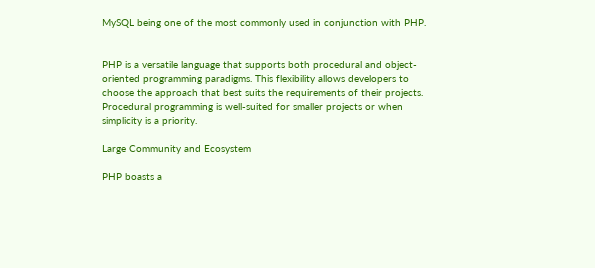MySQL being one of the most commonly used in conjunction with PHP.


PHP is a versatile language that supports both procedural and object-oriented programming paradigms. This flexibility allows developers to choose the approach that best suits the requirements of their projects. Procedural programming is well-suited for smaller projects or when simplicity is a priority.

Large Community and Ecosystem

PHP boasts a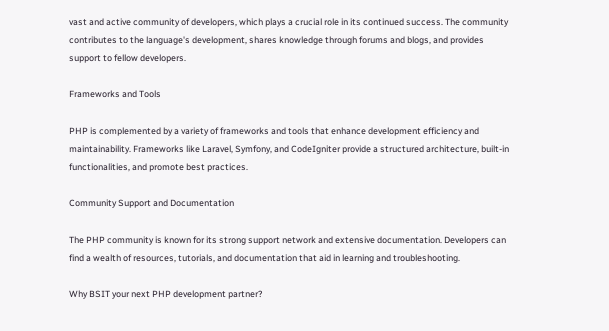vast and active community of developers, which plays a crucial role in its continued success. The community contributes to the language's development, shares knowledge through forums and blogs, and provides support to fellow developers.

Frameworks and Tools

PHP is complemented by a variety of frameworks and tools that enhance development efficiency and maintainability. Frameworks like Laravel, Symfony, and CodeIgniter provide a structured architecture, built-in functionalities, and promote best practices.

Community Support and Documentation

The PHP community is known for its strong support network and extensive documentation. Developers can find a wealth of resources, tutorials, and documentation that aid in learning and troubleshooting.

Why BSIT your next PHP development partner?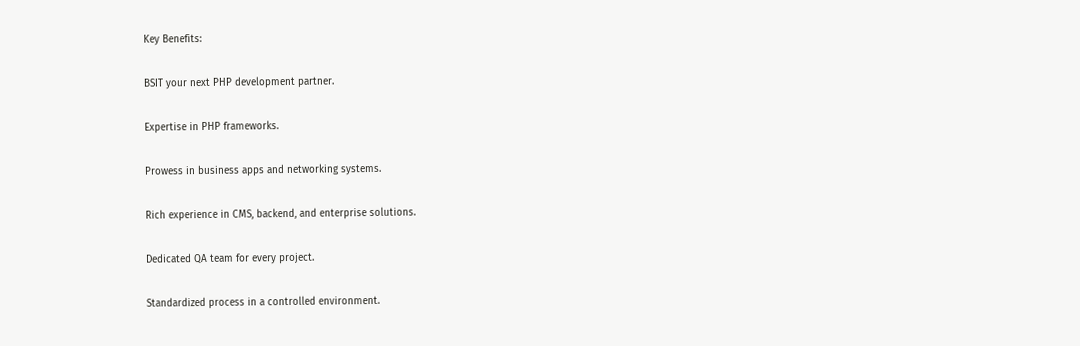Key Benefits:

BSIT your next PHP development partner.

Expertise in PHP frameworks.

Prowess in business apps and networking systems.

Rich experience in CMS, backend, and enterprise solutions.

Dedicated QA team for every project.

Standardized process in a controlled environment.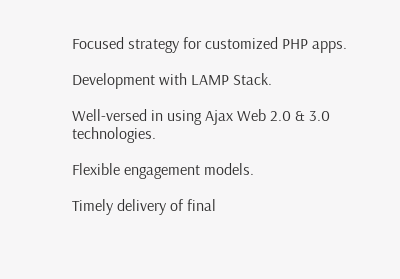Focused strategy for customized PHP apps.

Development with LAMP Stack.

Well-versed in using Ajax Web 2.0 & 3.0 technologies.

Flexible engagement models.

Timely delivery of final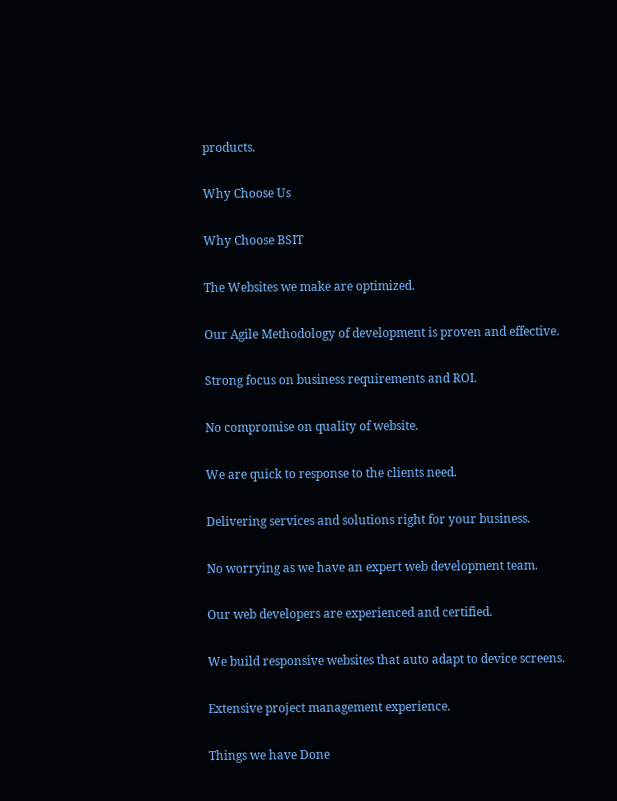products.

Why Choose Us

Why Choose BSIT

The Websites we make are optimized.

Our Agile Methodology of development is proven and effective.

Strong focus on business requirements and ROI.

No compromise on quality of website.

We are quick to response to the clients need.

Delivering services and solutions right for your business.

No worrying as we have an expert web development team.

Our web developers are experienced and certified.

We build responsive websites that auto adapt to device screens.

Extensive project management experience.

Things we have Done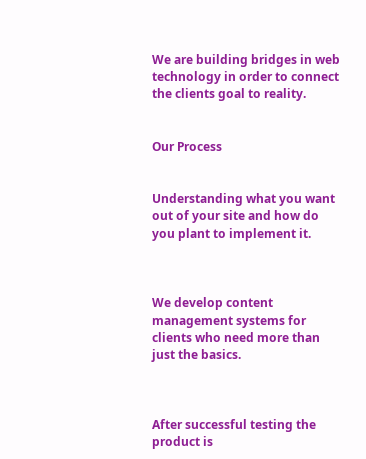We are building bridges in web technology in order to connect the clients goal to reality.


Our Process


Understanding what you want out of your site and how do you plant to implement it.



We develop content management systems for clients who need more than just the basics.



After successful testing the product is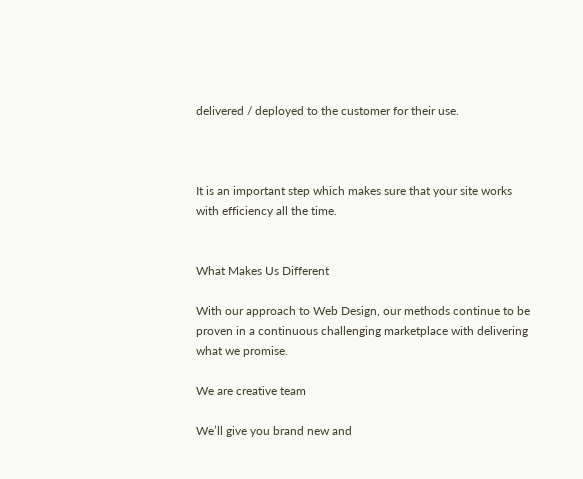delivered / deployed to the customer for their use.



It is an important step which makes sure that your site works with efficiency all the time.


What Makes Us Different

With our approach to Web Design, our methods continue to be proven in a continuous challenging marketplace with delivering what we promise.

We are creative team

We’ll give you brand new and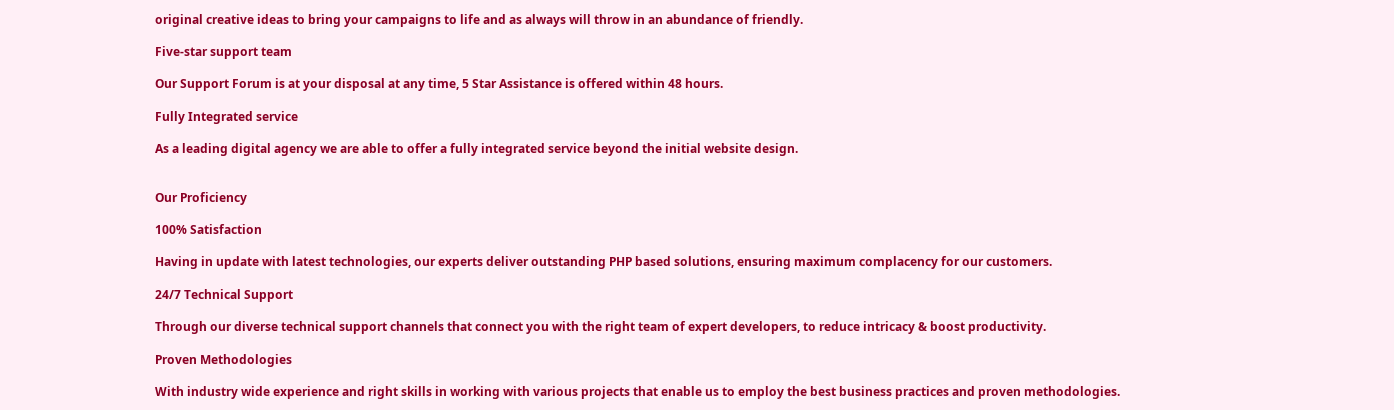original creative ideas to bring your campaigns to life and as always will throw in an abundance of friendly.

Five-star support team

Our Support Forum is at your disposal at any time, 5 Star Assistance is offered within 48 hours.

Fully Integrated service

As a leading digital agency we are able to offer a fully integrated service beyond the initial website design.


Our Proficiency

100% Satisfaction

Having in update with latest technologies, our experts deliver outstanding PHP based solutions, ensuring maximum complacency for our customers.

24/7 Technical Support

Through our diverse technical support channels that connect you with the right team of expert developers, to reduce intricacy & boost productivity.

Proven Methodologies

With industry wide experience and right skills in working with various projects that enable us to employ the best business practices and proven methodologies.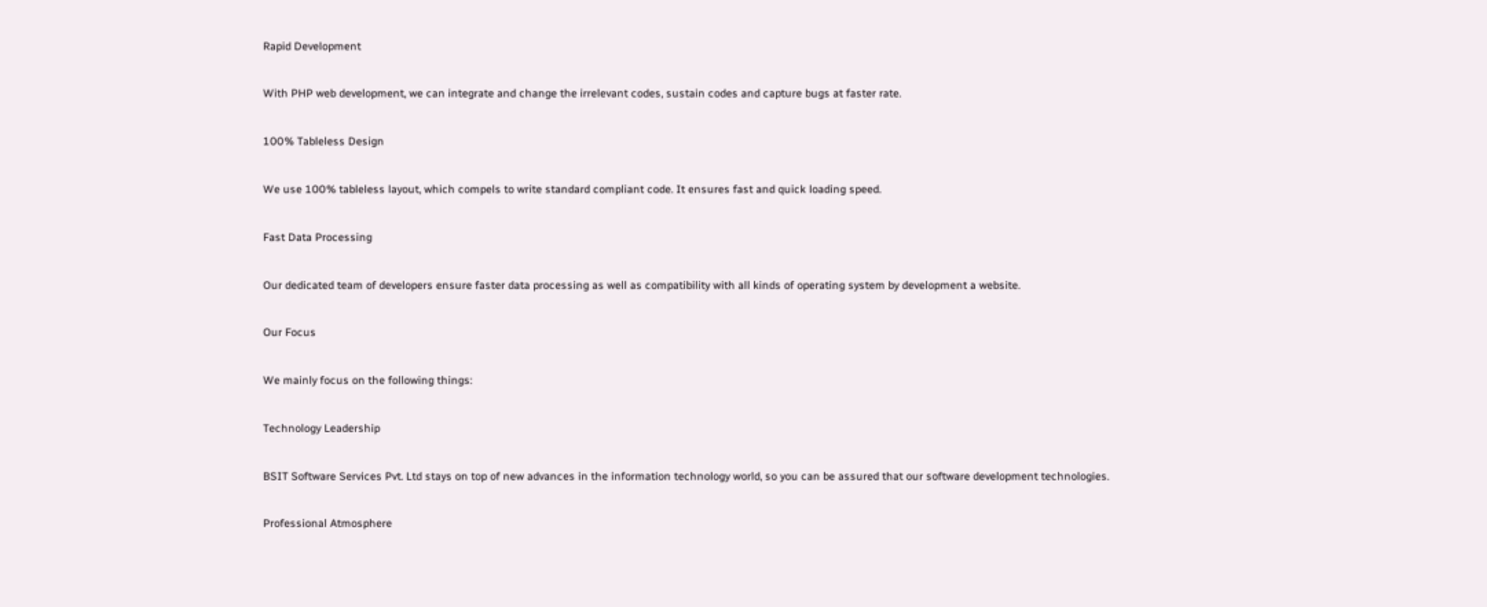Rapid Development

With PHP web development, we can integrate and change the irrelevant codes, sustain codes and capture bugs at faster rate.

100% Tableless Design

We use 100% tableless layout, which compels to write standard compliant code. It ensures fast and quick loading speed.

Fast Data Processing

Our dedicated team of developers ensure faster data processing as well as compatibility with all kinds of operating system by development a website.

Our Focus

We mainly focus on the following things:

Technology Leadership

BSIT Software Services Pvt. Ltd stays on top of new advances in the information technology world, so you can be assured that our software development technologies.

Professional Atmosphere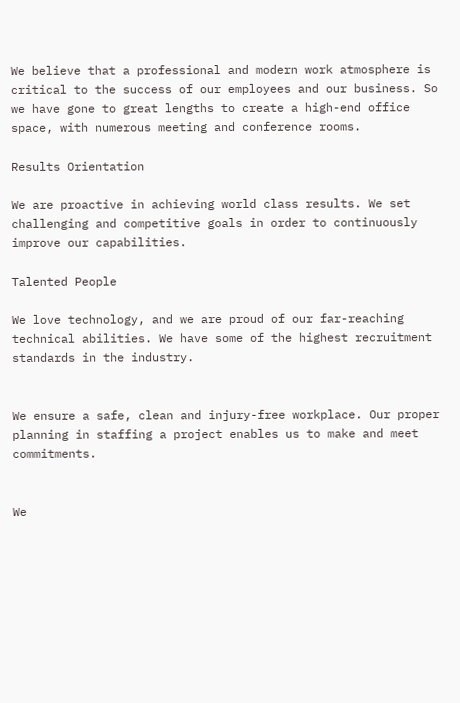We believe that a professional and modern work atmosphere is critical to the success of our employees and our business. So we have gone to great lengths to create a high-end office space, with numerous meeting and conference rooms.

Results Orientation

We are proactive in achieving world class results. We set challenging and competitive goals in order to continuously improve our capabilities.

Talented People

We love technology, and we are proud of our far-reaching technical abilities. We have some of the highest recruitment standards in the industry.


We ensure a safe, clean and injury-free workplace. Our proper planning in staffing a project enables us to make and meet commitments.


We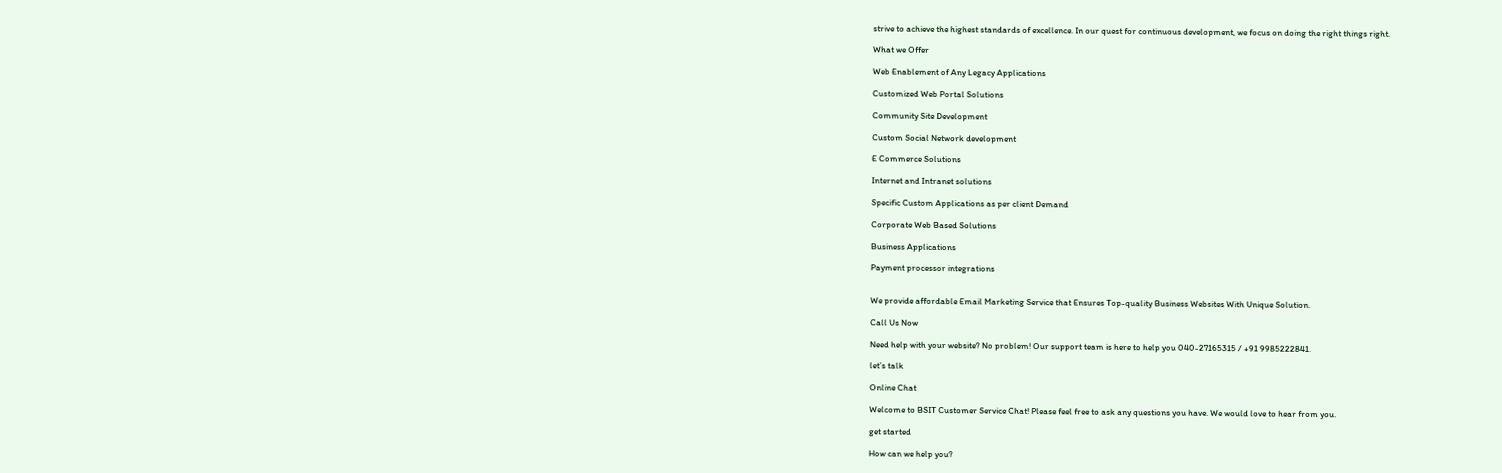strive to achieve the highest standards of excellence. In our quest for continuous development, we focus on doing the right things right.

What we Offer

Web Enablement of Any Legacy Applications

Customized Web Portal Solutions

Community Site Development

Custom Social Network development

E Commerce Solutions

Internet and Intranet solutions

Specific Custom Applications as per client Demand

Corporate Web Based Solutions

Business Applications

Payment processor integrations


We provide affordable Email Marketing Service that Ensures Top-quality Business Websites With Unique Solution.

Call Us Now

Need help with your website? No problem! Our support team is here to help you 040-27165315 / +91 9985222841.

let’s talk

Online Chat

Welcome to BSIT Customer Service Chat! Please feel free to ask any questions you have. We would love to hear from you.

get started

How can we help you?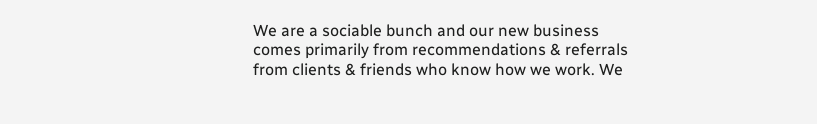We are a sociable bunch and our new business comes primarily from recommendations & referrals from clients & friends who know how we work. We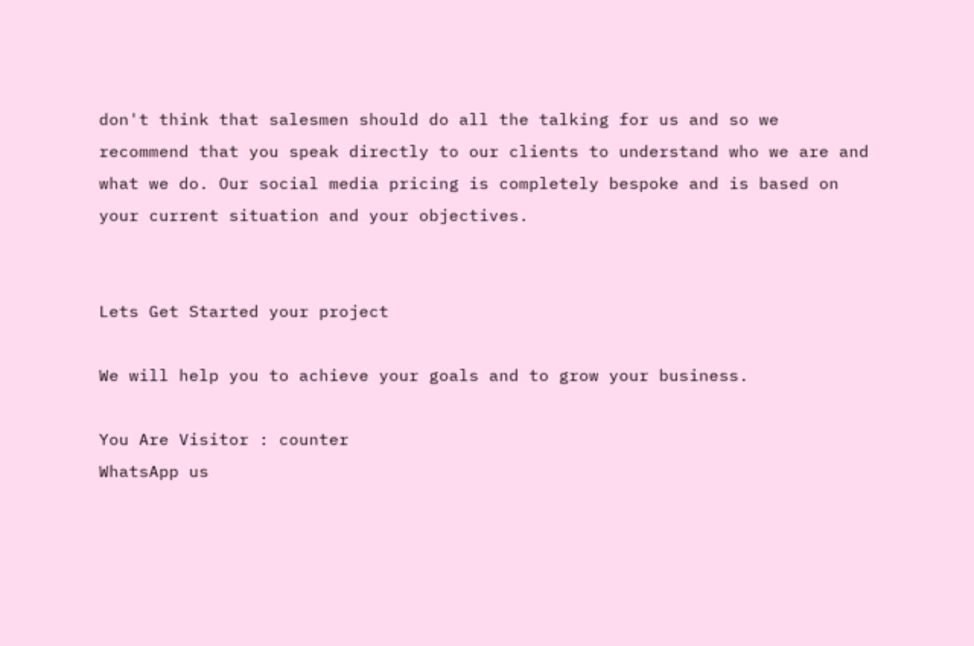don't think that salesmen should do all the talking for us and so we recommend that you speak directly to our clients to understand who we are and what we do. Our social media pricing is completely bespoke and is based on your current situation and your objectives.


Lets Get Started your project

We will help you to achieve your goals and to grow your business.

You Are Visitor : counter
WhatsApp us